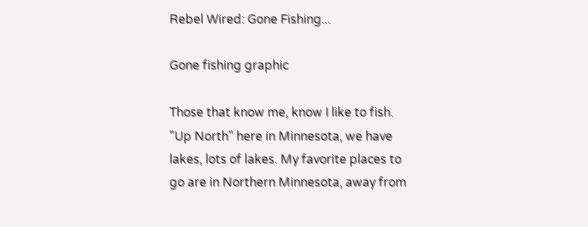Rebel Wired: Gone Fishing...

Gone fishing graphic

Those that know me, know I like to fish. "Up North" here in Minnesota, we have lakes, lots of lakes. My favorite places to go are in Northern Minnesota, away from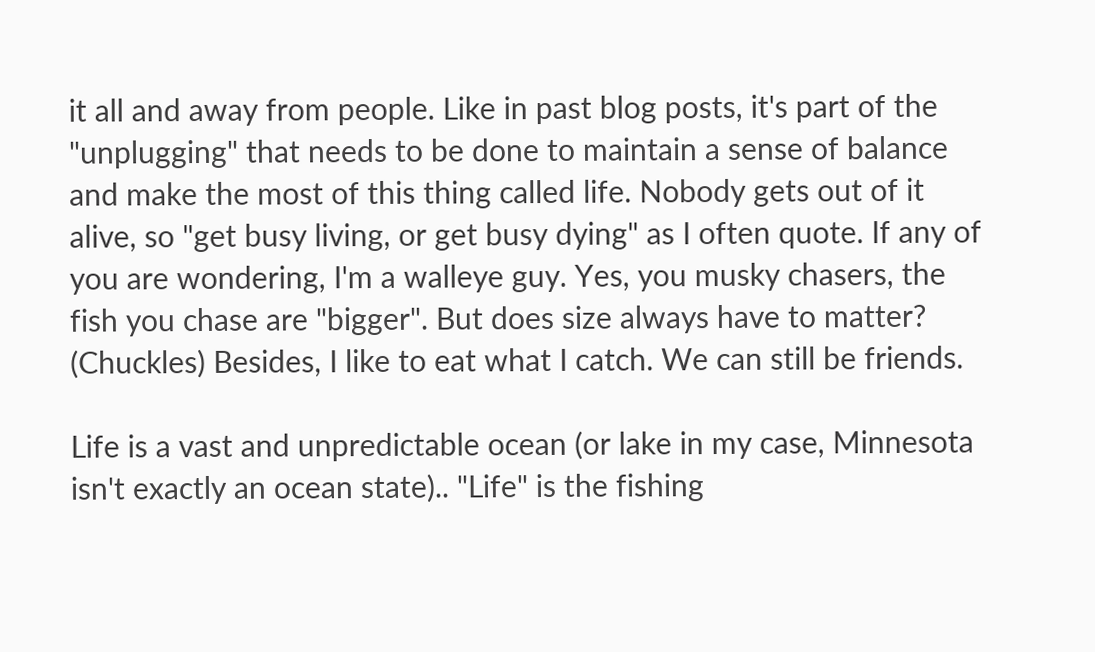it all and away from people. Like in past blog posts, it's part of the "unplugging" that needs to be done to maintain a sense of balance and make the most of this thing called life. Nobody gets out of it alive, so "get busy living, or get busy dying" as I often quote. If any of you are wondering, I'm a walleye guy. Yes, you musky chasers, the fish you chase are "bigger". But does size always have to matter? (Chuckles) Besides, I like to eat what I catch. We can still be friends.

Life is a vast and unpredictable ocean (or lake in my case, Minnesota isn't exactly an ocean state).. "Life" is the fishing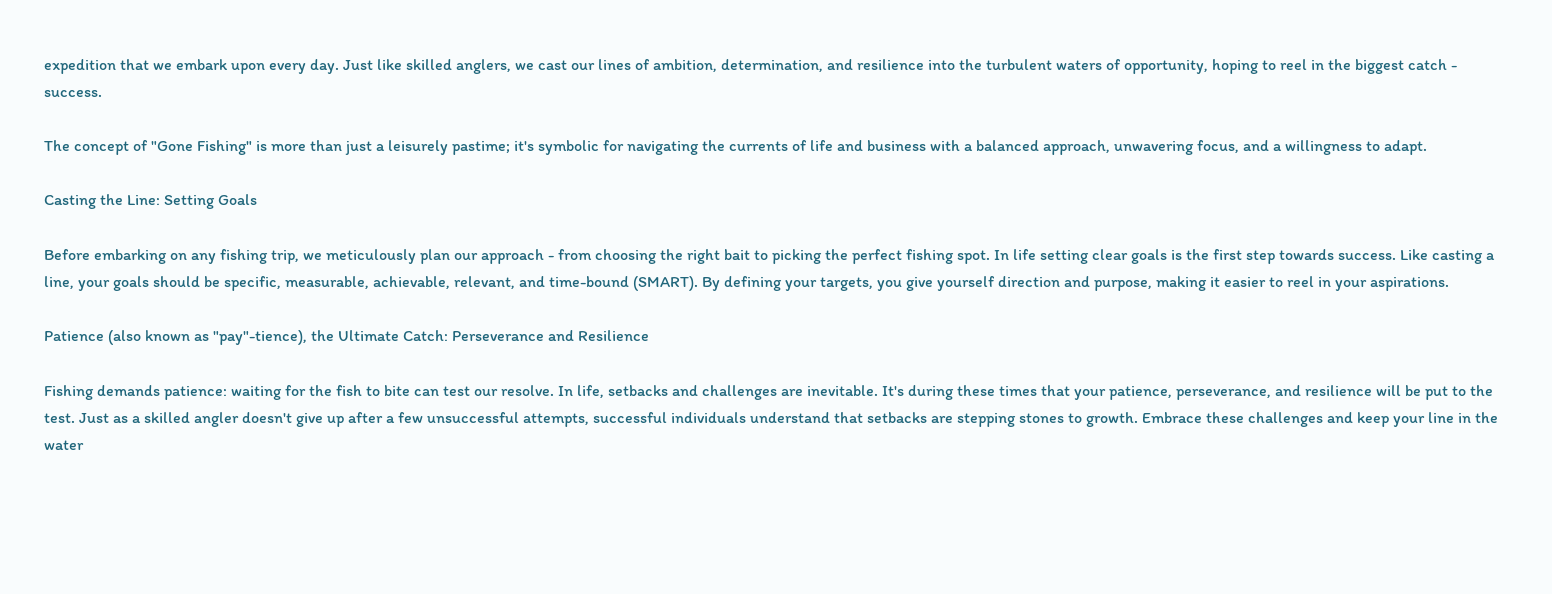expedition that we embark upon every day. Just like skilled anglers, we cast our lines of ambition, determination, and resilience into the turbulent waters of opportunity, hoping to reel in the biggest catch - success.

The concept of "Gone Fishing" is more than just a leisurely pastime; it's symbolic for navigating the currents of life and business with a balanced approach, unwavering focus, and a willingness to adapt.

Casting the Line: Setting Goals

Before embarking on any fishing trip, we meticulously plan our approach - from choosing the right bait to picking the perfect fishing spot. In life setting clear goals is the first step towards success. Like casting a line, your goals should be specific, measurable, achievable, relevant, and time-bound (SMART). By defining your targets, you give yourself direction and purpose, making it easier to reel in your aspirations.

Patience (also known as "pay"-tience), the Ultimate Catch: Perseverance and Resilience

Fishing demands patience: waiting for the fish to bite can test our resolve. In life, setbacks and challenges are inevitable. It's during these times that your patience, perseverance, and resilience will be put to the test. Just as a skilled angler doesn't give up after a few unsuccessful attempts, successful individuals understand that setbacks are stepping stones to growth. Embrace these challenges and keep your line in the water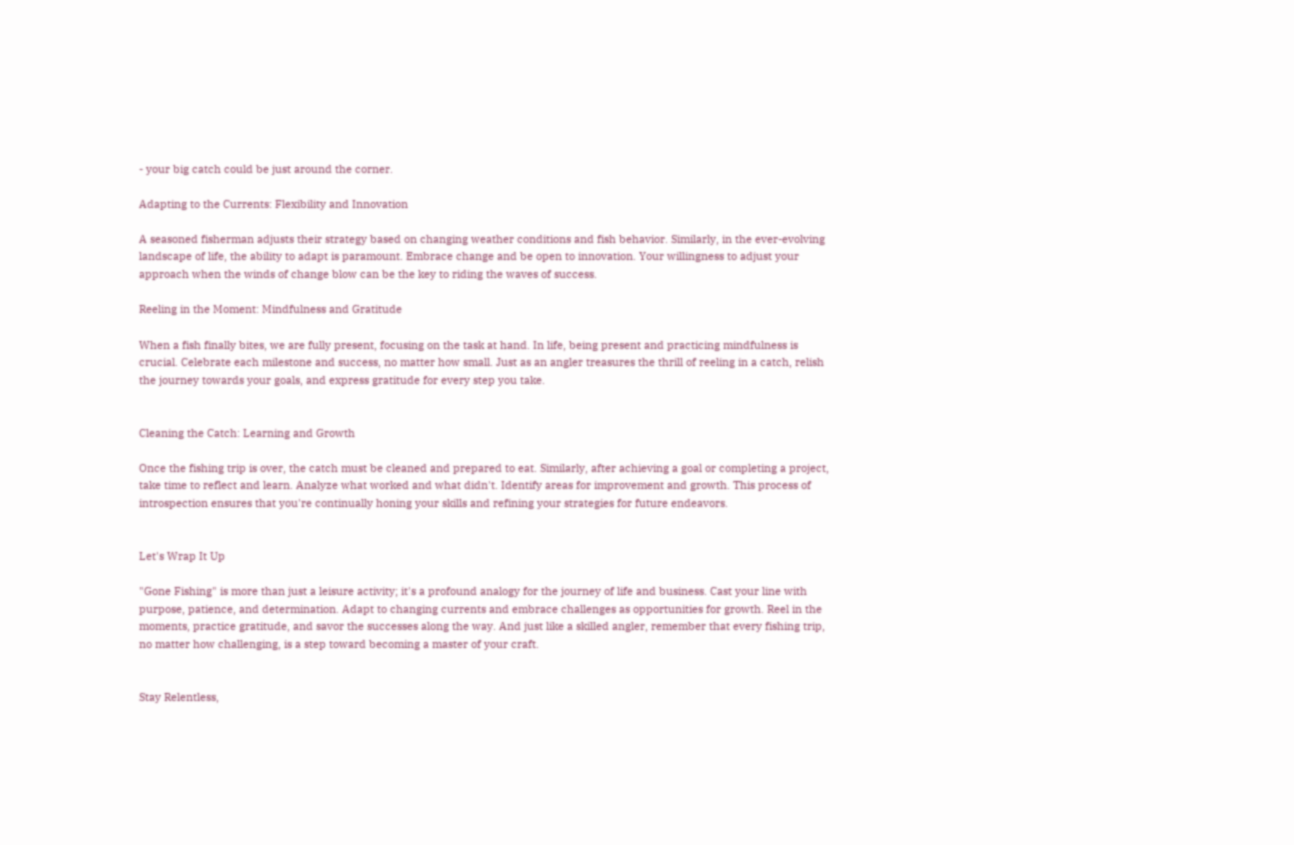- your big catch could be just around the corner.

Adapting to the Currents: Flexibility and Innovation

A seasoned fisherman adjusts their strategy based on changing weather conditions and fish behavior. Similarly, in the ever-evolving landscape of life, the ability to adapt is paramount. Embrace change and be open to innovation. Your willingness to adjust your approach when the winds of change blow can be the key to riding the waves of success.

Reeling in the Moment: Mindfulness and Gratitude

When a fish finally bites, we are fully present, focusing on the task at hand. In life, being present and practicing mindfulness is crucial. Celebrate each milestone and success, no matter how small. Just as an angler treasures the thrill of reeling in a catch, relish the journey towards your goals, and express gratitude for every step you take.


Cleaning the Catch: Learning and Growth

Once the fishing trip is over, the catch must be cleaned and prepared to eat. Similarly, after achieving a goal or completing a project, take time to reflect and learn. Analyze what worked and what didn't. Identify areas for improvement and growth. This process of introspection ensures that you're continually honing your skills and refining your strategies for future endeavors.


Let's Wrap It Up

"Gone Fishing" is more than just a leisure activity; it's a profound analogy for the journey of life and business. Cast your line with purpose, patience, and determination. Adapt to changing currents and embrace challenges as opportunities for growth. Reel in the moments, practice gratitude, and savor the successes along the way. And just like a skilled angler, remember that every fishing trip, no matter how challenging, is a step toward becoming a master of your craft.


Stay Relentless,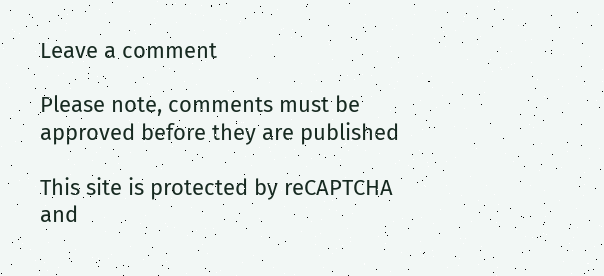Leave a comment

Please note, comments must be approved before they are published

This site is protected by reCAPTCHA and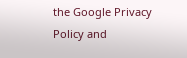the Google Privacy Policy and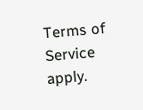Terms of Service apply.